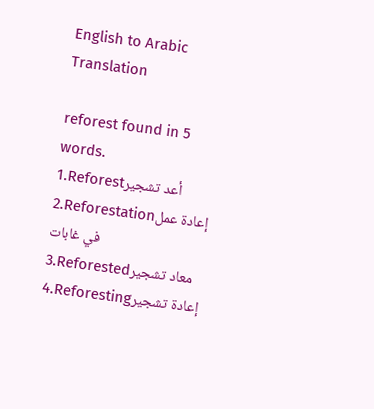English to Arabic Translation

reforest found in 5 words.
1.Reforestأعد تشجير
2.Reforestationإعادة عمل في غابات
3.Reforestedمعاد تشجير
4.Reforestingإعادة تشجير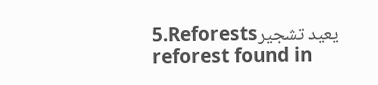5.Reforestsيعيد تشجير
reforest found in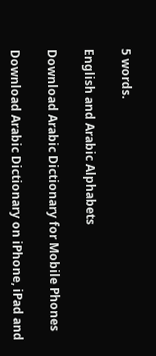5 words.

English and Arabic Alphabets

Download Arabic Dictionary for Mobile Phones

Download Arabic Dictionary on iPhone, iPad and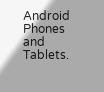Android Phones and Tablets.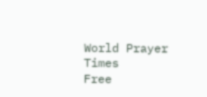World Prayer Times
Free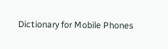Dictionary for Mobile Phones